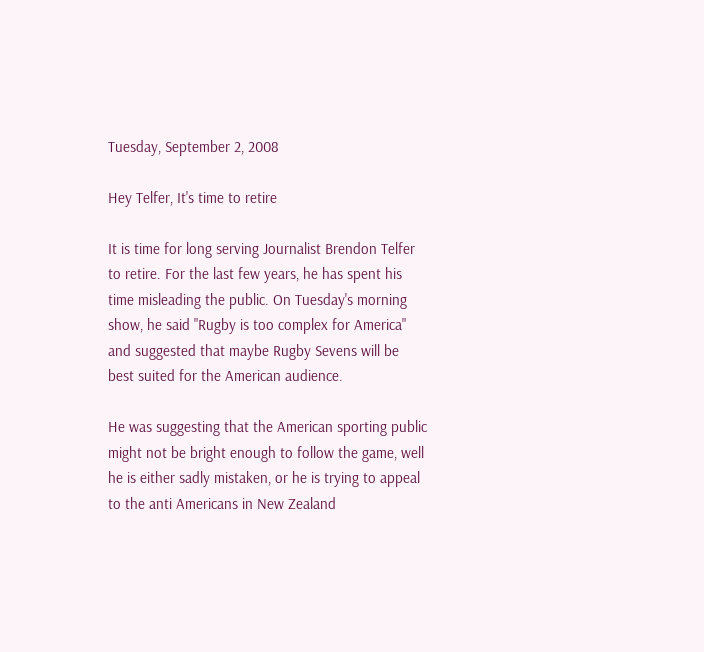Tuesday, September 2, 2008

Hey Telfer, It's time to retire

It is time for long serving Journalist Brendon Telfer to retire. For the last few years, he has spent his time misleading the public. On Tuesday's morning show, he said "Rugby is too complex for America" and suggested that maybe Rugby Sevens will be best suited for the American audience.

He was suggesting that the American sporting public might not be bright enough to follow the game, well he is either sadly mistaken, or he is trying to appeal to the anti Americans in New Zealand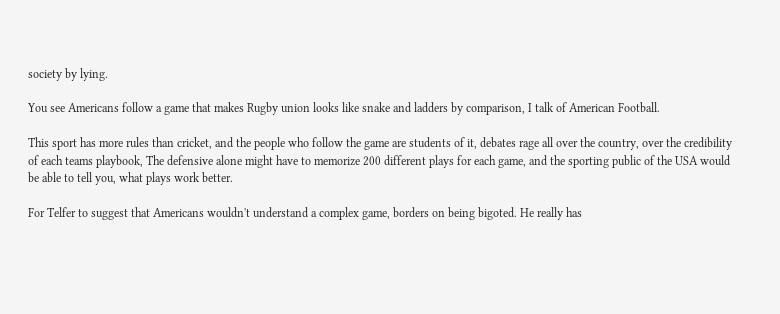society by lying.

You see Americans follow a game that makes Rugby union looks like snake and ladders by comparison, I talk of American Football.

This sport has more rules than cricket, and the people who follow the game are students of it, debates rage all over the country, over the credibility of each teams playbook, The defensive alone might have to memorize 200 different plays for each game, and the sporting public of the USA would be able to tell you, what plays work better.

For Telfer to suggest that Americans wouldn't understand a complex game, borders on being bigoted. He really has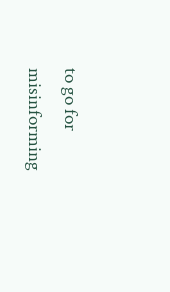to go for misinforming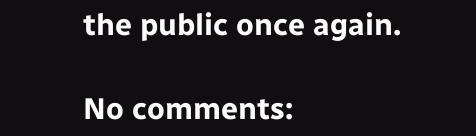the public once again.

No comments: